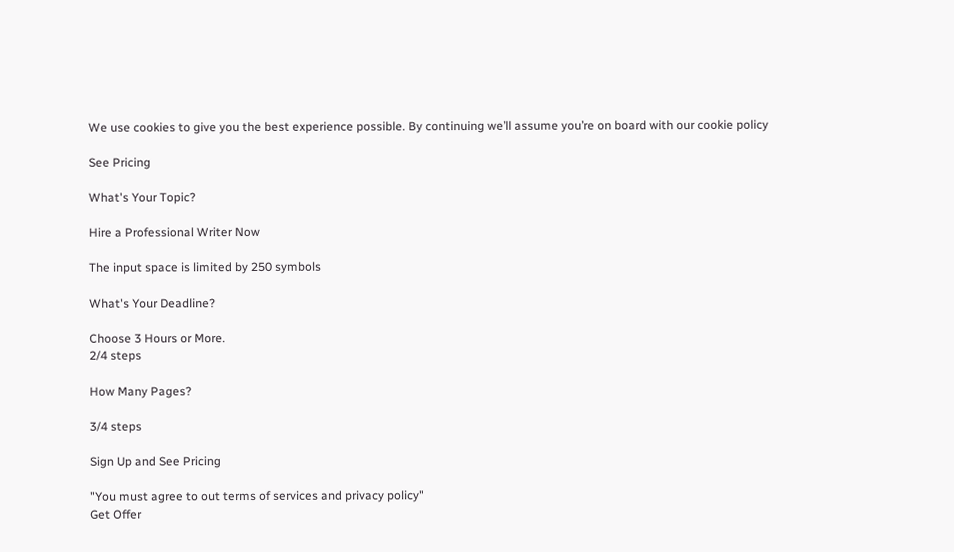We use cookies to give you the best experience possible. By continuing we’ll assume you’re on board with our cookie policy

See Pricing

What's Your Topic?

Hire a Professional Writer Now

The input space is limited by 250 symbols

What's Your Deadline?

Choose 3 Hours or More.
2/4 steps

How Many Pages?

3/4 steps

Sign Up and See Pricing

"You must agree to out terms of services and privacy policy"
Get Offer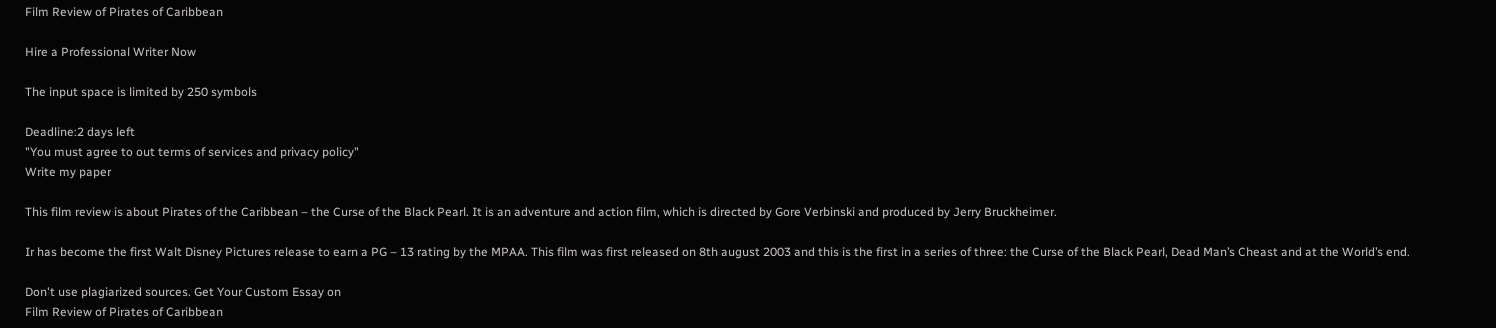Film Review of Pirates of Caribbean

Hire a Professional Writer Now

The input space is limited by 250 symbols

Deadline:2 days left
"You must agree to out terms of services and privacy policy"
Write my paper

This film review is about Pirates of the Caribbean – the Curse of the Black Pearl. It is an adventure and action film, which is directed by Gore Verbinski and produced by Jerry Bruckheimer.

Ir has become the first Walt Disney Pictures release to earn a PG – 13 rating by the MPAA. This film was first released on 8th august 2003 and this is the first in a series of three: the Curse of the Black Pearl, Dead Man’s Cheast and at the World’s end.

Don't use plagiarized sources. Get Your Custom Essay on
Film Review of Pirates of Caribbean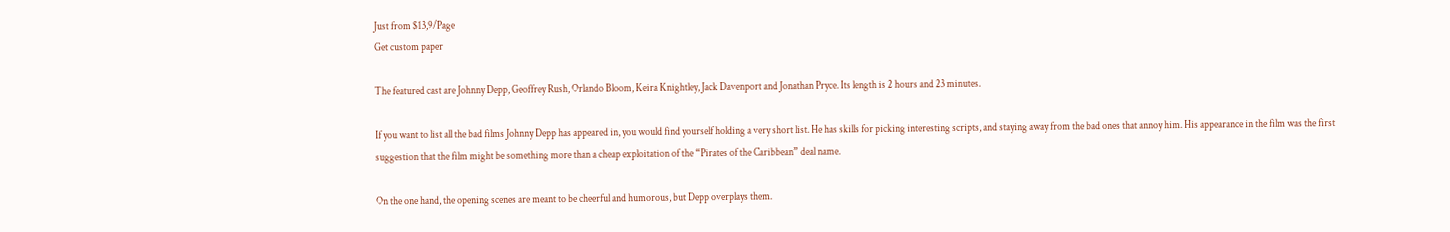Just from $13,9/Page
Get custom paper

The featured cast are Johnny Depp, Geoffrey Rush, Orlando Bloom, Keira Knightley, Jack Davenport and Jonathan Pryce. Its length is 2 hours and 23 minutes.

If you want to list all the bad films Johnny Depp has appeared in, you would find yourself holding a very short list. He has skills for picking interesting scripts, and staying away from the bad ones that annoy him. His appearance in the film was the first suggestion that the film might be something more than a cheap exploitation of the “Pirates of the Caribbean” deal name.

On the one hand, the opening scenes are meant to be cheerful and humorous, but Depp overplays them.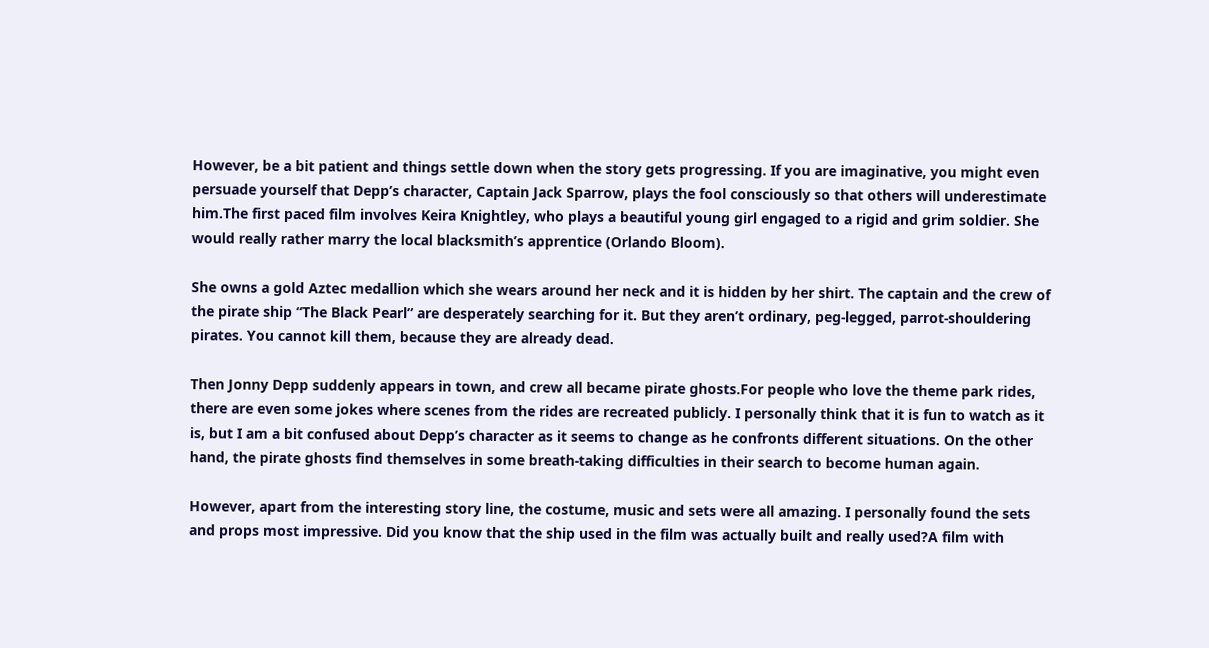However, be a bit patient and things settle down when the story gets progressing. If you are imaginative, you might even persuade yourself that Depp’s character, Captain Jack Sparrow, plays the fool consciously so that others will underestimate him.The first paced film involves Keira Knightley, who plays a beautiful young girl engaged to a rigid and grim soldier. She would really rather marry the local blacksmith’s apprentice (Orlando Bloom).

She owns a gold Aztec medallion which she wears around her neck and it is hidden by her shirt. The captain and the crew of the pirate ship “The Black Pearl” are desperately searching for it. But they aren’t ordinary, peg-legged, parrot-shouldering pirates. You cannot kill them, because they are already dead.

Then Jonny Depp suddenly appears in town, and crew all became pirate ghosts.For people who love the theme park rides, there are even some jokes where scenes from the rides are recreated publicly. I personally think that it is fun to watch as it is, but I am a bit confused about Depp’s character as it seems to change as he confronts different situations. On the other hand, the pirate ghosts find themselves in some breath-taking difficulties in their search to become human again.

However, apart from the interesting story line, the costume, music and sets were all amazing. I personally found the sets and props most impressive. Did you know that the ship used in the film was actually built and really used?A film with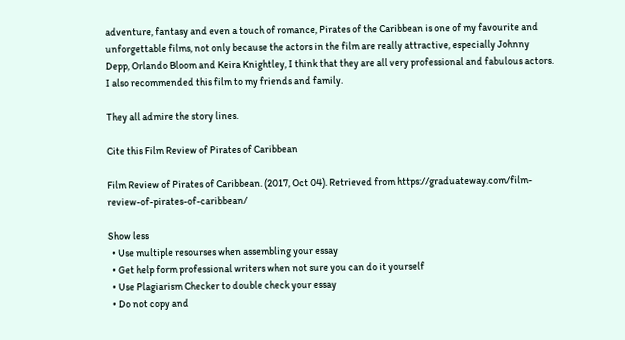adventure, fantasy and even a touch of romance, Pirates of the Caribbean is one of my favourite and unforgettable films, not only because the actors in the film are really attractive, especially Johnny Depp, Orlando Bloom and Keira Knightley, I think that they are all very professional and fabulous actors. I also recommended this film to my friends and family.

They all admire the story lines.

Cite this Film Review of Pirates of Caribbean

Film Review of Pirates of Caribbean. (2017, Oct 04). Retrieved from https://graduateway.com/film-review-of-pirates-of-caribbean/

Show less
  • Use multiple resourses when assembling your essay
  • Get help form professional writers when not sure you can do it yourself
  • Use Plagiarism Checker to double check your essay
  • Do not copy and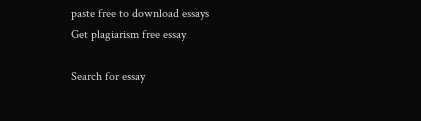paste free to download essays
Get plagiarism free essay

Search for essay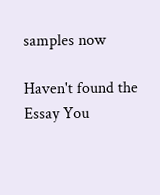samples now

Haven't found the Essay You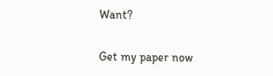Want?

Get my paper now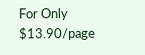For Only $13.90/page